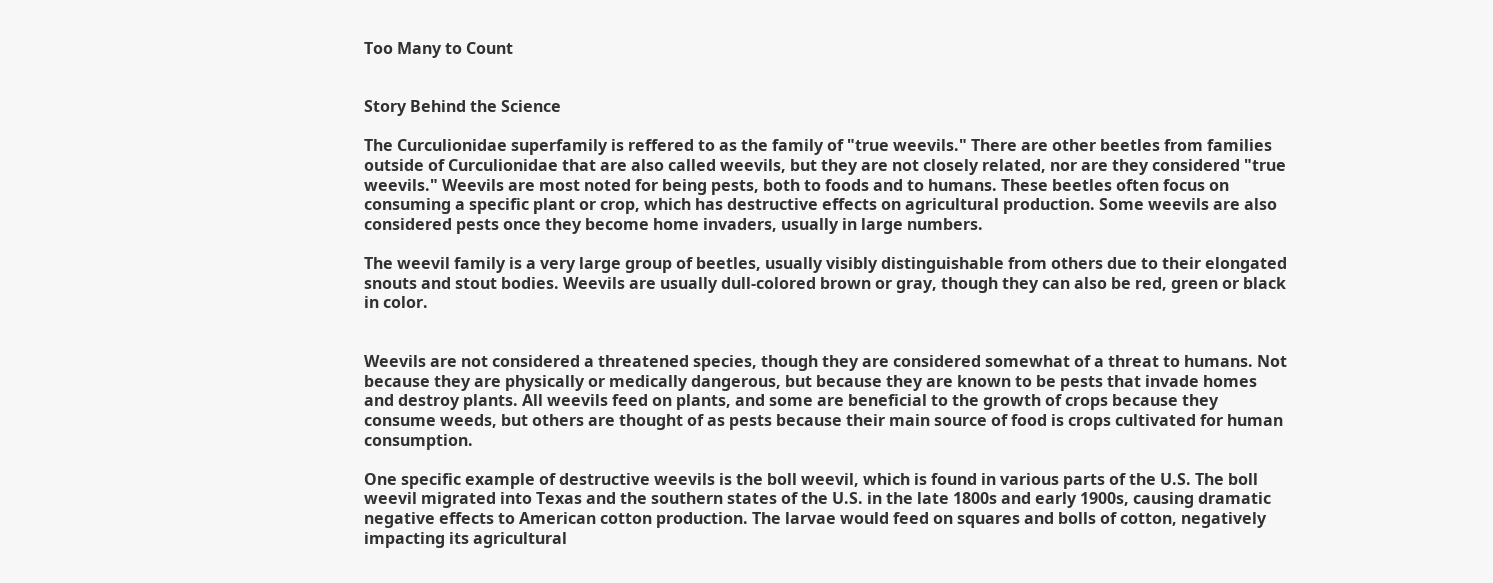Too Many to Count


Story Behind the Science

The Curculionidae superfamily is reffered to as the family of "true weevils." There are other beetles from families outside of Curculionidae that are also called weevils, but they are not closely related, nor are they considered "true weevils." Weevils are most noted for being pests, both to foods and to humans. These beetles often focus on consuming a specific plant or crop, which has destructive effects on agricultural production. Some weevils are also considered pests once they become home invaders, usually in large numbers.

The weevil family is a very large group of beetles, usually visibly distinguishable from others due to their elongated snouts and stout bodies. Weevils are usually dull-colored brown or gray, though they can also be red, green or black in color.


Weevils are not considered a threatened species, though they are considered somewhat of a threat to humans. Not because they are physically or medically dangerous, but because they are known to be pests that invade homes and destroy plants. All weevils feed on plants, and some are beneficial to the growth of crops because they consume weeds, but others are thought of as pests because their main source of food is crops cultivated for human consumption.

One specific example of destructive weevils is the boll weevil, which is found in various parts of the U.S. The boll weevil migrated into Texas and the southern states of the U.S. in the late 1800s and early 1900s, causing dramatic negative effects to American cotton production. The larvae would feed on squares and bolls of cotton, negatively impacting its agricultural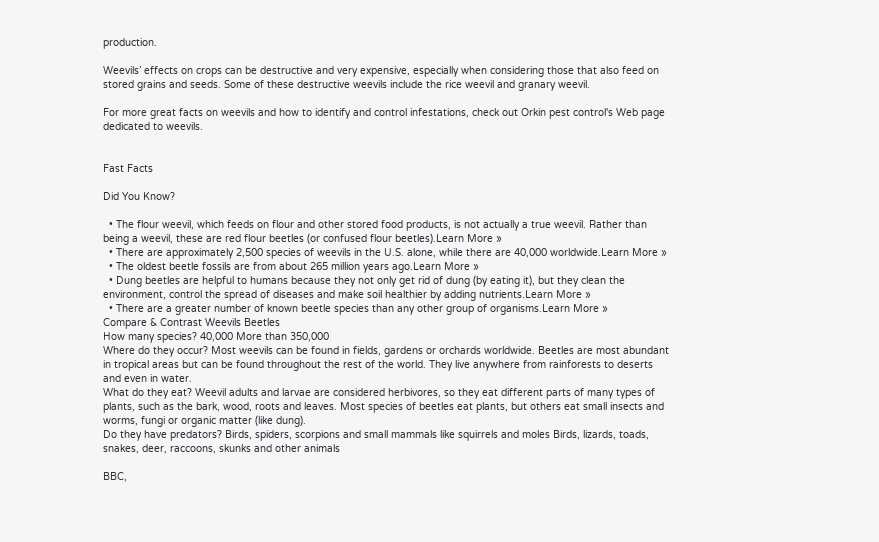production.

Weevils’ effects on crops can be destructive and very expensive, especially when considering those that also feed on stored grains and seeds. Some of these destructive weevils include the rice weevil and granary weevil.

For more great facts on weevils and how to identify and control infestations, check out Orkin pest control's Web page dedicated to weevils.


Fast Facts

Did You Know?

  • The flour weevil, which feeds on flour and other stored food products, is not actually a true weevil. Rather than being a weevil, these are red flour beetles (or confused flour beetles).Learn More »
  • There are approximately 2,500 species of weevils in the U.S. alone, while there are 40,000 worldwide.Learn More »
  • The oldest beetle fossils are from about 265 million years ago.Learn More »
  • Dung beetles are helpful to humans because they not only get rid of dung (by eating it), but they clean the environment, control the spread of diseases and make soil healthier by adding nutrients.Learn More »
  • There are a greater number of known beetle species than any other group of organisms.Learn More »
Compare & Contrast Weevils Beetles
How many species? 40,000 More than 350,000
Where do they occur? Most weevils can be found in fields, gardens or orchards worldwide. Beetles are most abundant in tropical areas but can be found throughout the rest of the world. They live anywhere from rainforests to deserts and even in water.
What do they eat? Weevil adults and larvae are considered herbivores, so they eat different parts of many types of plants, such as the bark, wood, roots and leaves. Most species of beetles eat plants, but others eat small insects and worms, fungi or organic matter (like dung).
Do they have predators? Birds, spiders, scorpions and small mammals like squirrels and moles Birds, lizards, toads, snakes, deer, raccoons, skunks and other animals

BBC,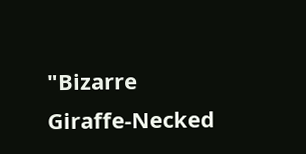"Bizarre Giraffe-Necked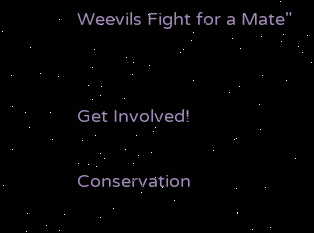Weevils Fight for a Mate"


Get Involved!

Conservation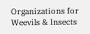Organizations for Weevils & Insects